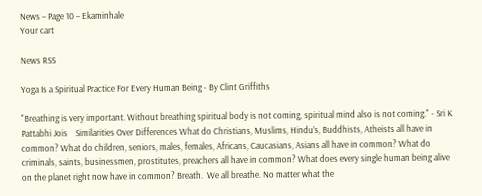News – Page 10 – Ekaminhale
Your cart

News RSS

Yoga Is a Spiritual Practice For Every Human Being - By Clint Griffiths

"Breathing is very important. Without breathing spiritual body is not coming, spiritual mind also is not coming." - Sri K Pattabhi Jois    Similarities Over Differences What do Christians, Muslims, Hindu’s, Buddhists, Atheists all have in common? What do children, seniors, males, females, Africans, Caucasians, Asians all have in common? What do criminals, saints, businessmen, prostitutes, preachers all have in common? What does every single human being alive on the planet right now have in common? Breath.  We all breathe. No matter what the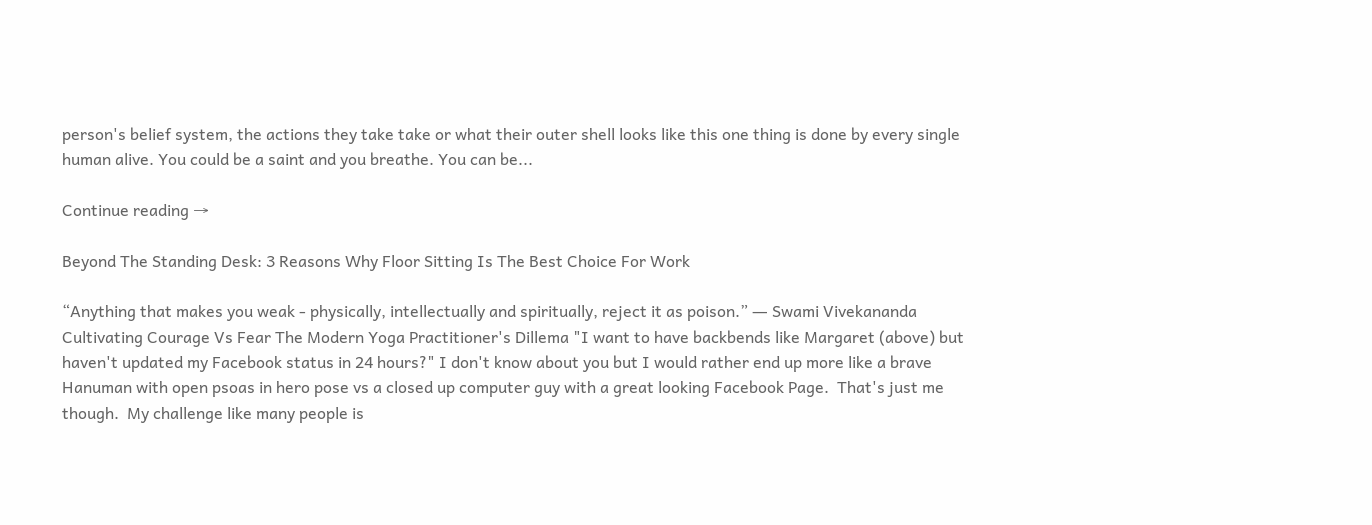person's belief system, the actions they take take or what their outer shell looks like this one thing is done by every single human alive. You could be a saint and you breathe. You can be...

Continue reading →

Beyond The Standing Desk: 3 Reasons Why Floor Sitting Is The Best Choice For Work

“Anything that makes you weak - physically, intellectually and spiritually, reject it as poison.” ― Swami Vivekananda   Cultivating Courage Vs Fear The Modern Yoga Practitioner's Dillema "I want to have backbends like Margaret (above) but haven't updated my Facebook status in 24 hours?" I don't know about you but I would rather end up more like a brave Hanuman with open psoas in hero pose vs a closed up computer guy with a great looking Facebook Page.  That's just me though.  My challenge like many people is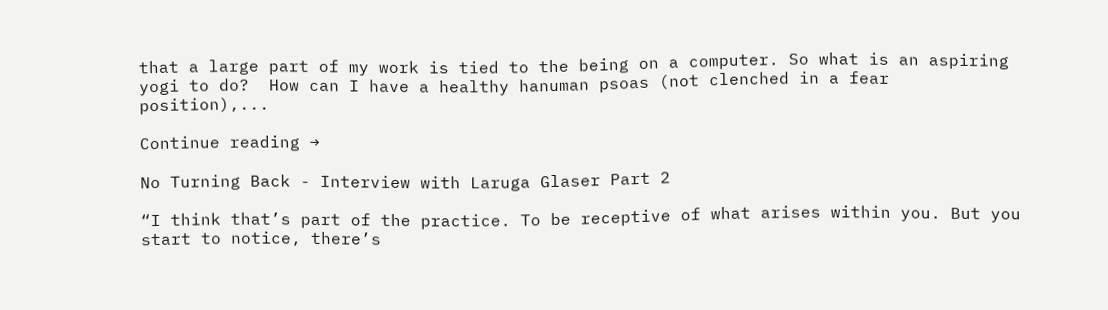that a large part of my work is tied to the being on a computer. So what is an aspiring yogi to do?  How can I have a healthy hanuman psoas (not clenched in a fear position),...

Continue reading →

No Turning Back - Interview with Laruga Glaser Part 2

“I think that’s part of the practice. To be receptive of what arises within you. But you start to notice, there’s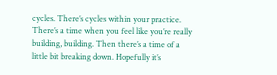cycles. There’s cycles within your practice. There’s a time when you feel like you’re really building, building. Then there’s a time of a little bit breaking down. Hopefully it’s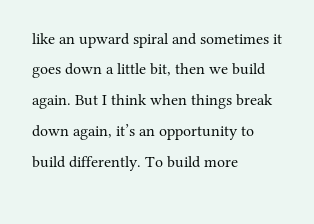like an upward spiral and sometimes it goes down a little bit, then we build again. But I think when things break down again, it’s an opportunity to build differently. To build more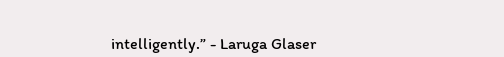intelligently.” - Laruga Glaser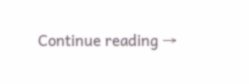Continue reading →